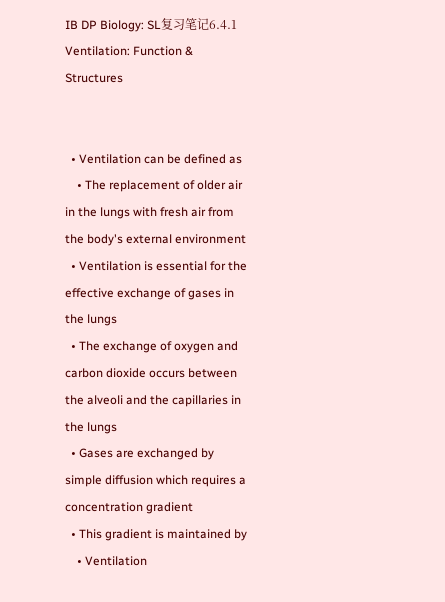IB DP Biology: SL复习笔记6.4.1 Ventilation: Function & Structures


  • Ventilation can be defined as
    • The replacement of older air in the lungs with fresh air from the body's external environment
  • Ventilation is essential for the effective exchange of gases in the lungs
  • The exchange of oxygen and carbon dioxide occurs between the alveoli and the capillaries in the lungs
  • Gases are exchanged by simple diffusion which requires a concentration gradient
  • This gradient is maintained by
    • Ventilation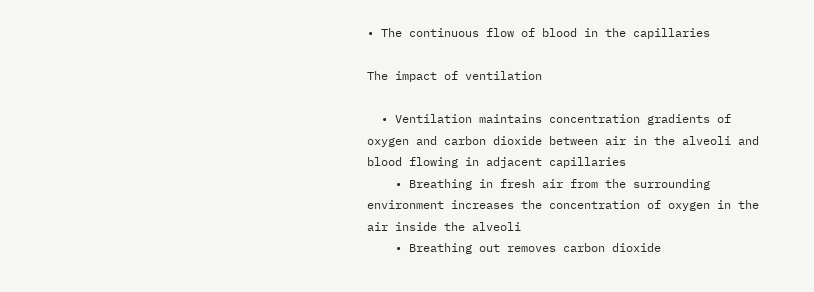• The continuous flow of blood in the capillaries

The impact of ventilation

  • Ventilation maintains concentration gradients of oxygen and carbon dioxide between air in the alveoli and blood flowing in adjacent capillaries
    • Breathing in fresh air from the surrounding environment increases the concentration of oxygen in the air inside the alveoli
    • Breathing out removes carbon dioxide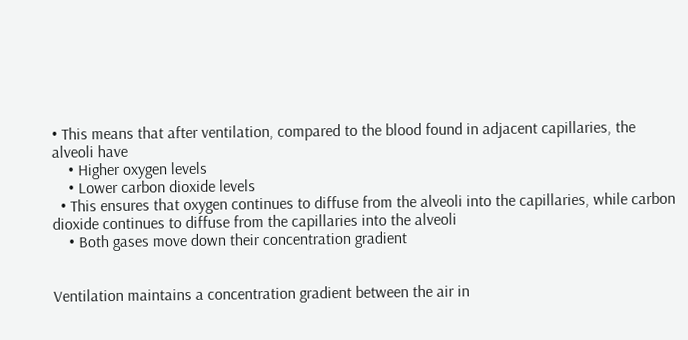• This means that after ventilation, compared to the blood found in adjacent capillaries, the alveoli have
    • Higher oxygen levels
    • Lower carbon dioxide levels
  • This ensures that oxygen continues to diffuse from the alveoli into the capillaries, while carbon dioxide continues to diffuse from the capillaries into the alveoli
    • Both gases move down their concentration gradient


Ventilation maintains a concentration gradient between the air in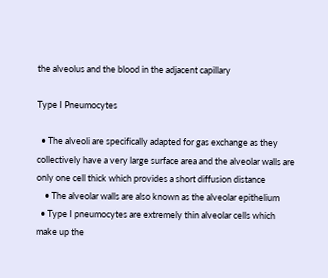the alveolus and the blood in the adjacent capillary

Type I Pneumocytes

  • The alveoli are specifically adapted for gas exchange as they collectively have a very large surface area and the alveolar walls are only one cell thick which provides a short diffusion distance
    • The alveolar walls are also known as the alveolar epithelium
  • Type I pneumocytes are extremely thin alveolar cells which make up the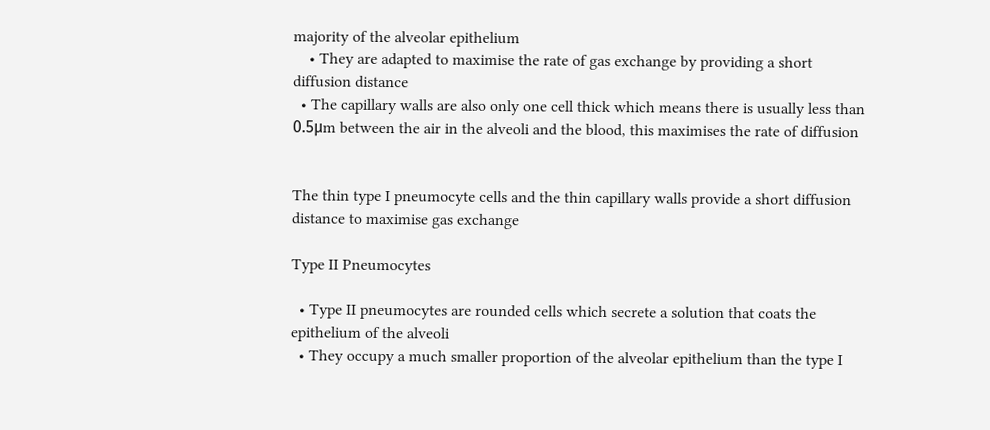majority of the alveolar epithelium
    • They are adapted to maximise the rate of gas exchange by providing a short diffusion distance
  • The capillary walls are also only one cell thick which means there is usually less than 0.5μm between the air in the alveoli and the blood, this maximises the rate of diffusion


The thin type I pneumocyte cells and the thin capillary walls provide a short diffusion distance to maximise gas exchange

Type II Pneumocytes

  • Type II pneumocytes are rounded cells which secrete a solution that coats the epithelium of the alveoli
  • They occupy a much smaller proportion of the alveolar epithelium than the type I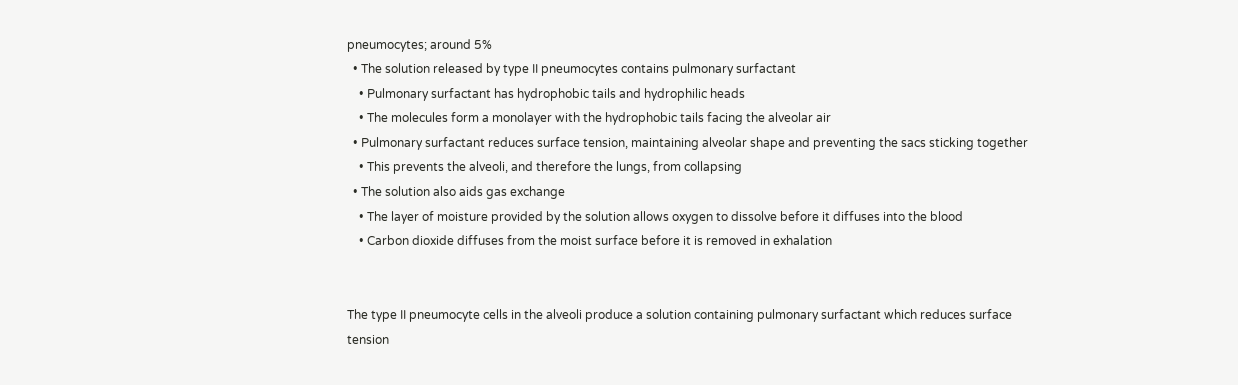pneumocytes; around 5%
  • The solution released by type II pneumocytes contains pulmonary surfactant
    • Pulmonary surfactant has hydrophobic tails and hydrophilic heads
    • The molecules form a monolayer with the hydrophobic tails facing the alveolar air
  • Pulmonary surfactant reduces surface tension, maintaining alveolar shape and preventing the sacs sticking together
    • This prevents the alveoli, and therefore the lungs, from collapsing
  • The solution also aids gas exchange
    • The layer of moisture provided by the solution allows oxygen to dissolve before it diffuses into the blood
    • Carbon dioxide diffuses from the moist surface before it is removed in exhalation


The type II pneumocyte cells in the alveoli produce a solution containing pulmonary surfactant which reduces surface tension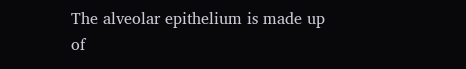The alveolar epithelium is made up of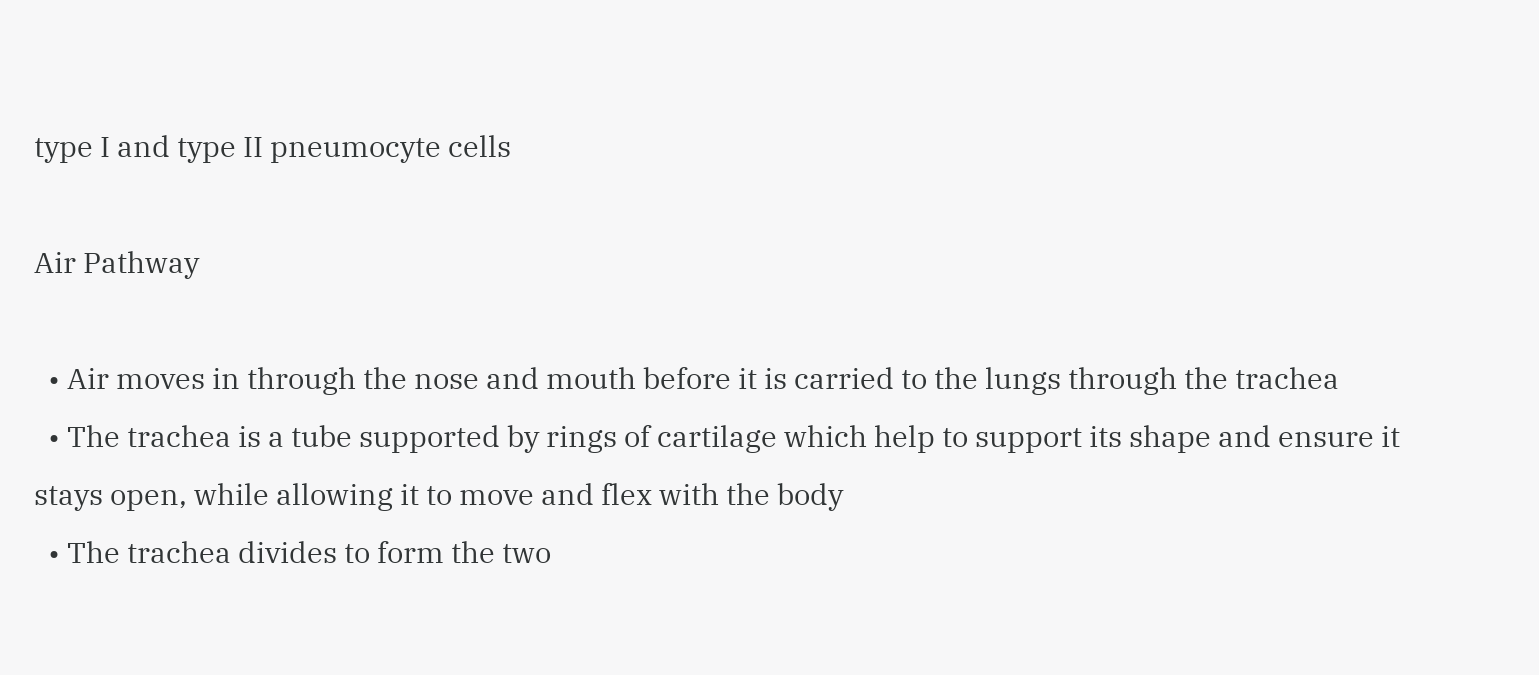type I and type II pneumocyte cells

Air Pathway

  • Air moves in through the nose and mouth before it is carried to the lungs through the trachea
  • The trachea is a tube supported by rings of cartilage which help to support its shape and ensure it stays open, while allowing it to move and flex with the body
  • The trachea divides to form the two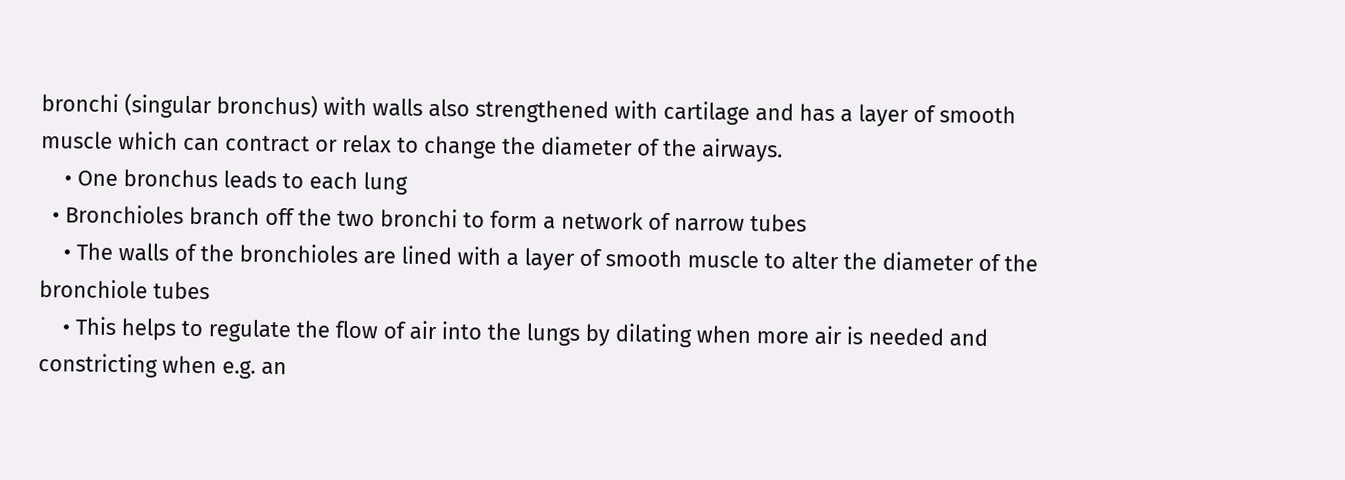bronchi (singular bronchus) with walls also strengthened with cartilage and has a layer of smooth muscle which can contract or relax to change the diameter of the airways.
    • One bronchus leads to each lung
  • Bronchioles branch off the two bronchi to form a network of narrow tubes
    • The walls of the bronchioles are lined with a layer of smooth muscle to alter the diameter of the bronchiole tubes
    • This helps to regulate the flow of air into the lungs by dilating when more air is needed and constricting when e.g. an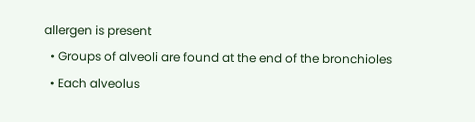allergen is present
  • Groups of alveoli are found at the end of the bronchioles
  • Each alveolus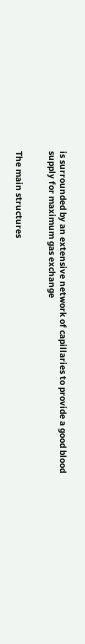is surrounded by an extensive network of capillaries to provide a good blood supply for maximum gas exchange


The main structures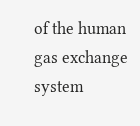of the human gas exchange system